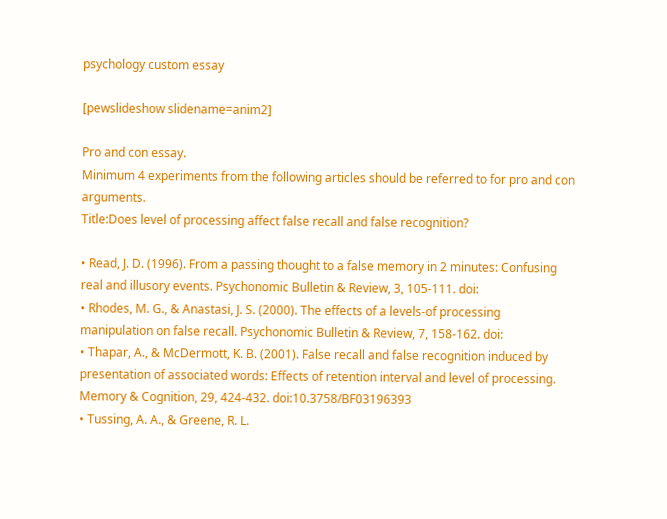psychology custom essay

[pewslideshow slidename=anim2]

Pro and con essay.
Minimum 4 experiments from the following articles should be referred to for pro and con arguments.
Title:Does level of processing affect false recall and false recognition?

• Read, J. D. (1996). From a passing thought to a false memory in 2 minutes: Confusing
real and illusory events. Psychonomic Bulletin & Review, 3, 105-111. doi:
• Rhodes, M. G., & Anastasi, J. S. (2000). The effects of a levels-of processing
manipulation on false recall. Psychonomic Bulletin & Review, 7, 158-162. doi:
• Thapar, A., & McDermott, K. B. (2001). False recall and false recognition induced by
presentation of associated words: Effects of retention interval and level of processing.
Memory & Cognition, 29, 424-432. doi:10.3758/BF03196393
• Tussing, A. A., & Greene, R. L.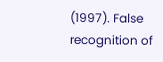(1997). False recognition of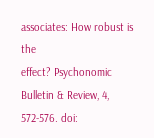associates: How robust is the
effect? Psychonomic Bulletin & Review, 4, 572-576. doi: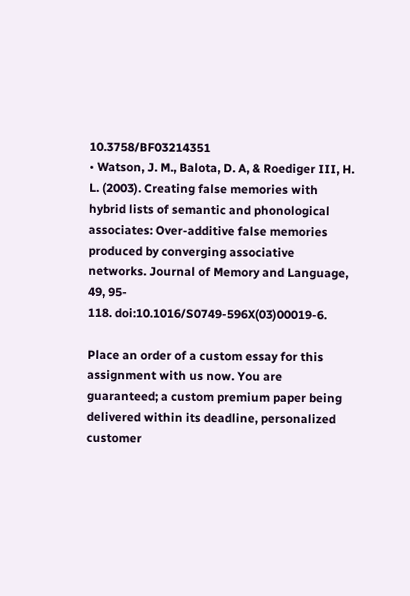10.3758/BF03214351
• Watson, J. M., Balota, D. A, & Roediger III, H. L. (2003). Creating false memories with
hybrid lists of semantic and phonological associates: Over-additive false memories
produced by converging associative networks. Journal of Memory and Language, 49, 95-
118. doi:10.1016/S0749-596X(03)00019-6.

Place an order of a custom essay for this assignment with us now. You are guaranteed; a custom premium paper being delivered within its deadline, personalized customer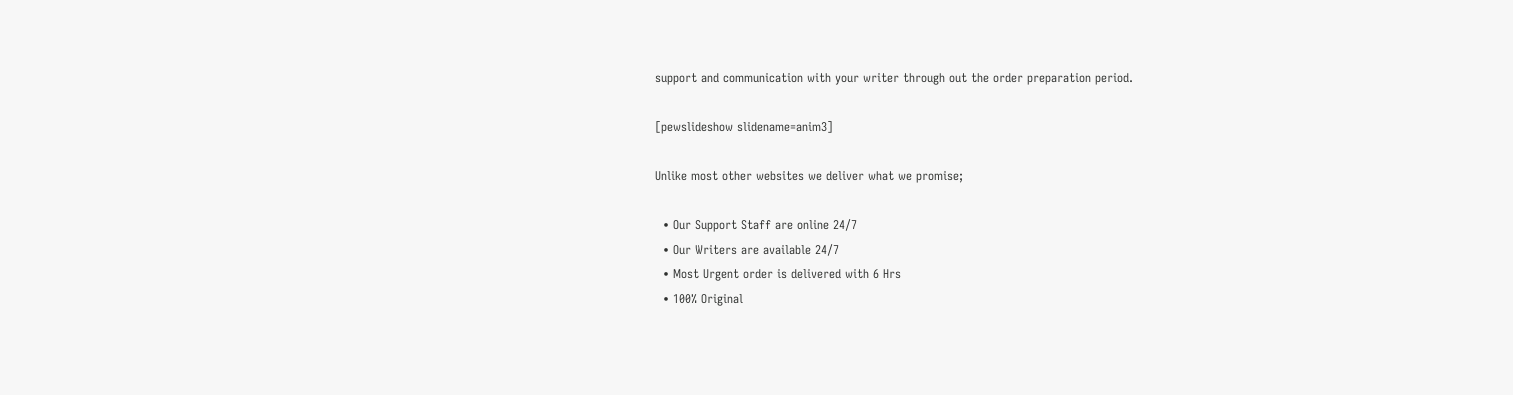support and communication with your writer through out the order preparation period.

[pewslideshow slidename=anim3]

Unlike most other websites we deliver what we promise;

  • Our Support Staff are online 24/7
  • Our Writers are available 24/7
  • Most Urgent order is delivered with 6 Hrs
  • 100% Original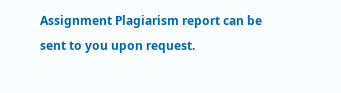Assignment Plagiarism report can be sent to you upon request.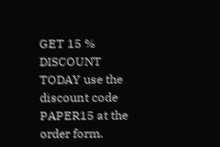GET 15 % DISCOUNT TODAY use the discount code PAPER15 at the order form.